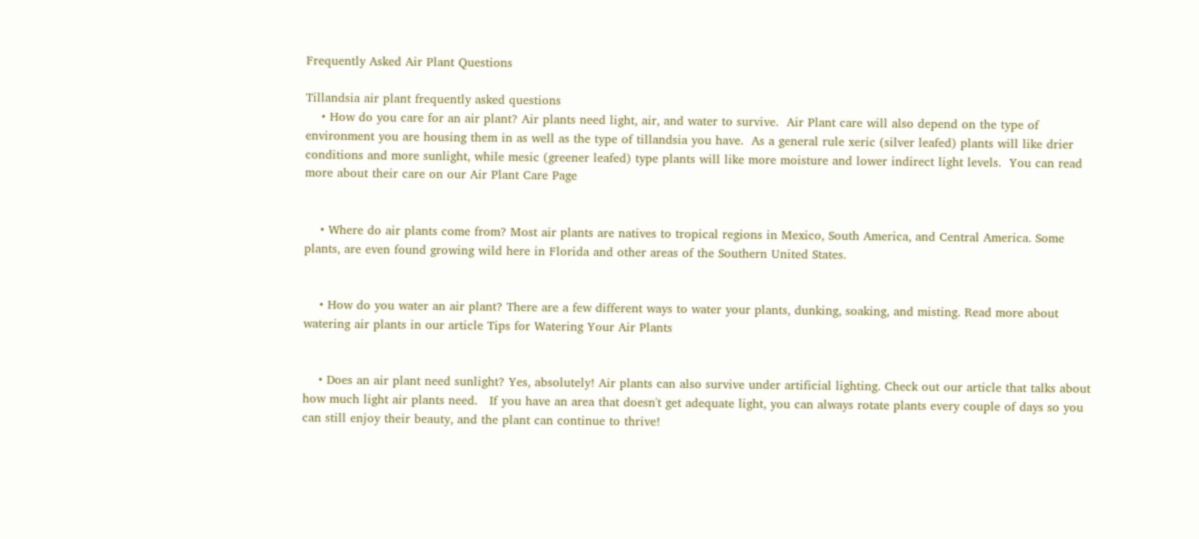Frequently Asked Air Plant Questions

Tillandsia air plant frequently asked questions
    • How do you care for an air plant? Air plants need light, air, and water to survive.  Air Plant care will also depend on the type of environment you are housing them in as well as the type of tillandsia you have.  As a general rule xeric (silver leafed) plants will like drier conditions and more sunlight, while mesic (greener leafed) type plants will like more moisture and lower indirect light levels.  You can read more about their care on our Air Plant Care Page


    • Where do air plants come from? Most air plants are natives to tropical regions in Mexico, South America, and Central America. Some plants, are even found growing wild here in Florida and other areas of the Southern United States.


    • How do you water an air plant? There are a few different ways to water your plants, dunking, soaking, and misting. Read more about watering air plants in our article Tips for Watering Your Air Plants


    • Does an air plant need sunlight? Yes, absolutely! Air plants can also survive under artificial lighting. Check out our article that talks about how much light air plants need.   If you have an area that doesn't get adequate light, you can always rotate plants every couple of days so you can still enjoy their beauty, and the plant can continue to thrive!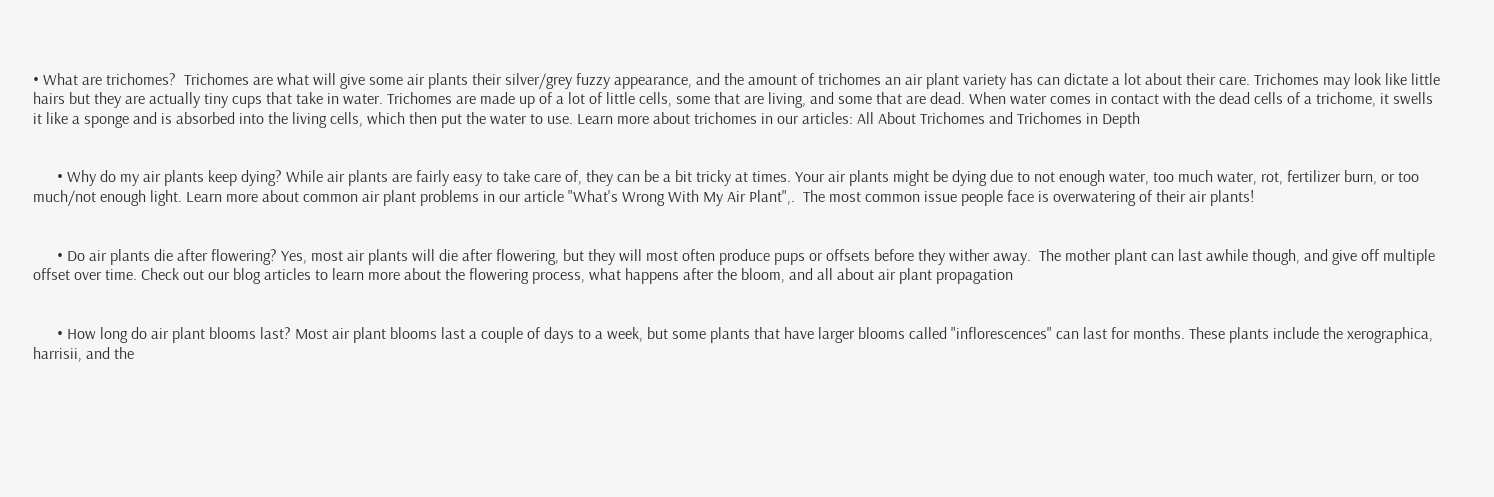• What are trichomes?  Trichomes are what will give some air plants their silver/grey fuzzy appearance, and the amount of trichomes an air plant variety has can dictate a lot about their care. Trichomes may look like little hairs but they are actually tiny cups that take in water. Trichomes are made up of a lot of little cells, some that are living, and some that are dead. When water comes in contact with the dead cells of a trichome, it swells it like a sponge and is absorbed into the living cells, which then put the water to use. Learn more about trichomes in our articles: All About Trichomes and Trichomes in Depth


      • Why do my air plants keep dying? While air plants are fairly easy to take care of, they can be a bit tricky at times. Your air plants might be dying due to not enough water, too much water, rot, fertilizer burn, or too much/not enough light. Learn more about common air plant problems in our article "What's Wrong With My Air Plant",.  The most common issue people face is overwatering of their air plants!


      • Do air plants die after flowering? Yes, most air plants will die after flowering, but they will most often produce pups or offsets before they wither away.  The mother plant can last awhile though, and give off multiple offset over time. Check out our blog articles to learn more about the flowering process, what happens after the bloom, and all about air plant propagation


      • How long do air plant blooms last? Most air plant blooms last a couple of days to a week, but some plants that have larger blooms called "inflorescences" can last for months. These plants include the xerographica, harrisii, and the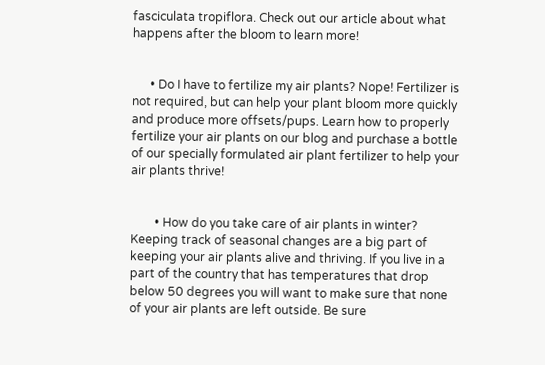fasciculata tropiflora. Check out our article about what happens after the bloom to learn more!


      • Do I have to fertilize my air plants? Nope! Fertilizer is not required, but can help your plant bloom more quickly and produce more offsets/pups. Learn how to properly fertilize your air plants on our blog and purchase a bottle of our specially formulated air plant fertilizer to help your air plants thrive!


        • How do you take care of air plants in winter? Keeping track of seasonal changes are a big part of keeping your air plants alive and thriving. If you live in a part of the country that has temperatures that drop below 50 degrees you will want to make sure that none of your air plants are left outside. Be sure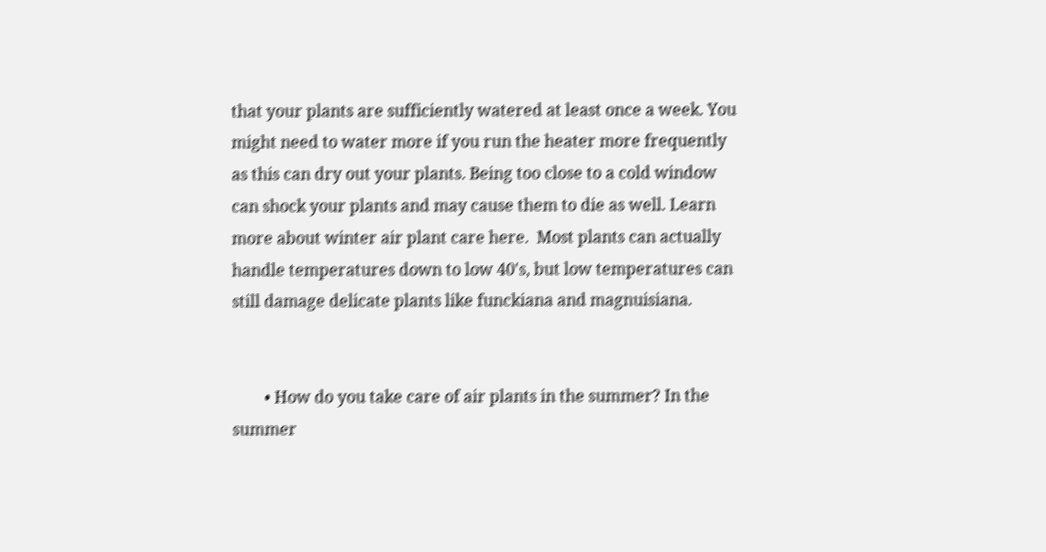that your plants are sufficiently watered at least once a week. You might need to water more if you run the heater more frequently as this can dry out your plants. Being too close to a cold window can shock your plants and may cause them to die as well. Learn more about winter air plant care here.  Most plants can actually handle temperatures down to low 40's, but low temperatures can still damage delicate plants like funckiana and magnuisiana.


        • How do you take care of air plants in the summer? In the summer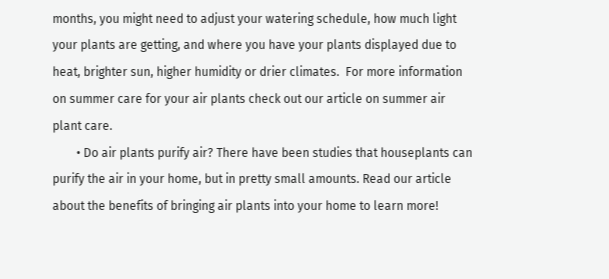months, you might need to adjust your watering schedule, how much light your plants are getting, and where you have your plants displayed due to heat, brighter sun, higher humidity or drier climates.  For more information on summer care for your air plants check out our article on summer air plant care.
        • Do air plants purify air? There have been studies that houseplants can purify the air in your home, but in pretty small amounts. Read our article about the benefits of bringing air plants into your home to learn more!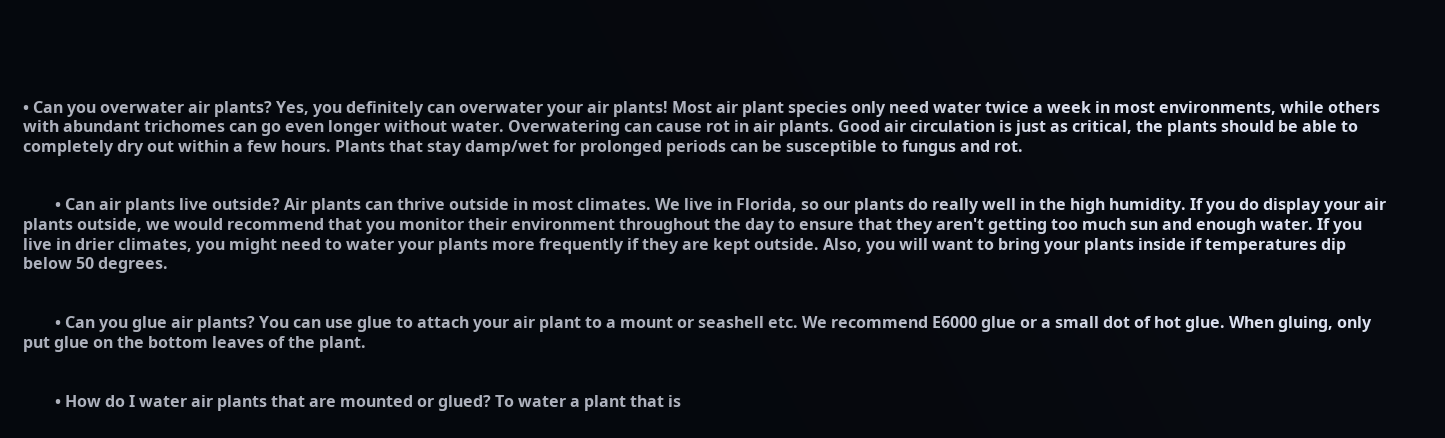• Can you overwater air plants? Yes, you definitely can overwater your air plants! Most air plant species only need water twice a week in most environments, while others with abundant trichomes can go even longer without water. Overwatering can cause rot in air plants. Good air circulation is just as critical, the plants should be able to completely dry out within a few hours. Plants that stay damp/wet for prolonged periods can be susceptible to fungus and rot.


        • Can air plants live outside? Air plants can thrive outside in most climates. We live in Florida, so our plants do really well in the high humidity. If you do display your air plants outside, we would recommend that you monitor their environment throughout the day to ensure that they aren't getting too much sun and enough water. If you live in drier climates, you might need to water your plants more frequently if they are kept outside. Also, you will want to bring your plants inside if temperatures dip below 50 degrees.


        • Can you glue air plants? You can use glue to attach your air plant to a mount or seashell etc. We recommend E6000 glue or a small dot of hot glue. When gluing, only put glue on the bottom leaves of the plant.


        • How do I water air plants that are mounted or glued? To water a plant that is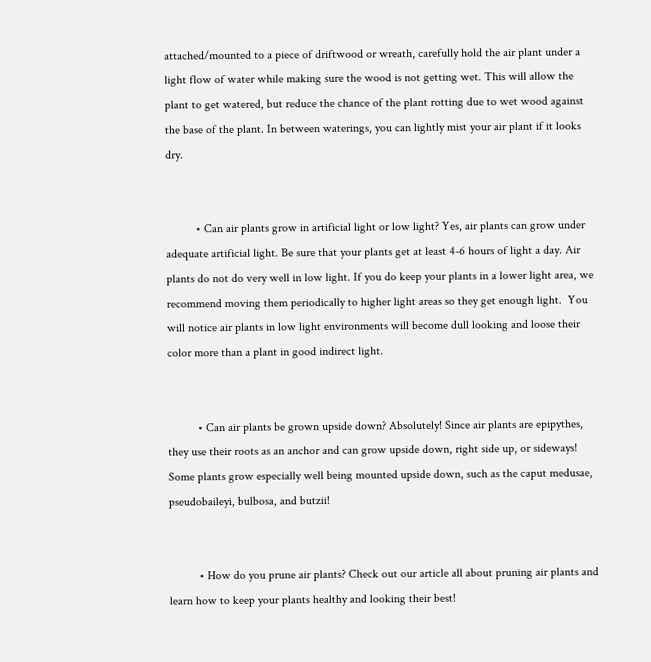attached/mounted to a piece of driftwood or wreath, carefully hold the air plant under a light flow of water while making sure the wood is not getting wet. This will allow the plant to get watered, but reduce the chance of the plant rotting due to wet wood against the base of the plant. In between waterings, you can lightly mist your air plant if it looks dry.


          • Can air plants grow in artificial light or low light? Yes, air plants can grow under adequate artificial light. Be sure that your plants get at least 4-6 hours of light a day. Air plants do not do very well in low light. If you do keep your plants in a lower light area, we recommend moving them periodically to higher light areas so they get enough light.  You will notice air plants in low light environments will become dull looking and loose their color more than a plant in good indirect light.


          • Can air plants be grown upside down? Absolutely! Since air plants are epipythes, they use their roots as an anchor and can grow upside down, right side up, or sideways! Some plants grow especially well being mounted upside down, such as the caput medusae, pseudobaileyi, bulbosa, and butzii!


          • How do you prune air plants? Check out our article all about pruning air plants and learn how to keep your plants healthy and looking their best!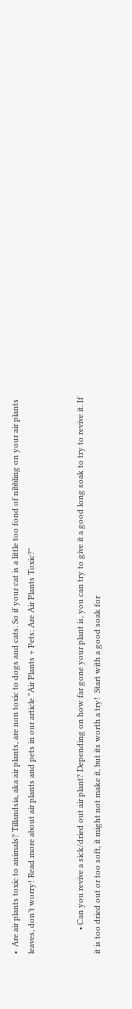•  Are air plants toxic to animals? Tillandsia, aka air plants, are non toxic to dogs and cats. So if your cat is a little too fond of nibbling on your air plants leaves, don’t worry! Read more about air plants and pets in our article "Air Plants + Pets: Are Air Plants Toxic?"


            • Can you revive a sick/dried out air plant? Depending on how far gone your plant is, you can try to give it a good long soak to try to revive it. If it is too dried out or too soft, it might not make it, but its worth a try!  Start with a good soak for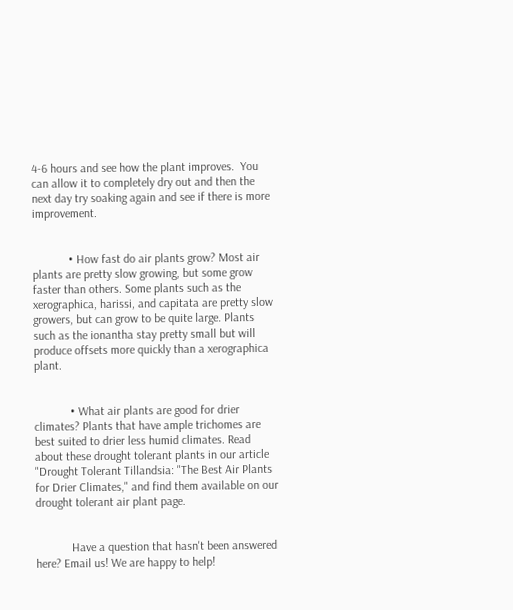4-6 hours and see how the plant improves.  You can allow it to completely dry out and then the next day try soaking again and see if there is more improvement.


            • How fast do air plants grow? Most air plants are pretty slow growing, but some grow faster than others. Some plants such as the xerographica, harissi, and capitata are pretty slow growers, but can grow to be quite large. Plants such as the ionantha stay pretty small but will produce offsets more quickly than a xerographica plant.


            • What air plants are good for drier climates? Plants that have ample trichomes are best suited to drier less humid climates. Read about these drought tolerant plants in our article "Drought Tolerant Tillandsia: "The Best Air Plants for Drier Climates," and find them available on our drought tolerant air plant page.


            Have a question that hasn't been answered here? Email us! We are happy to help!